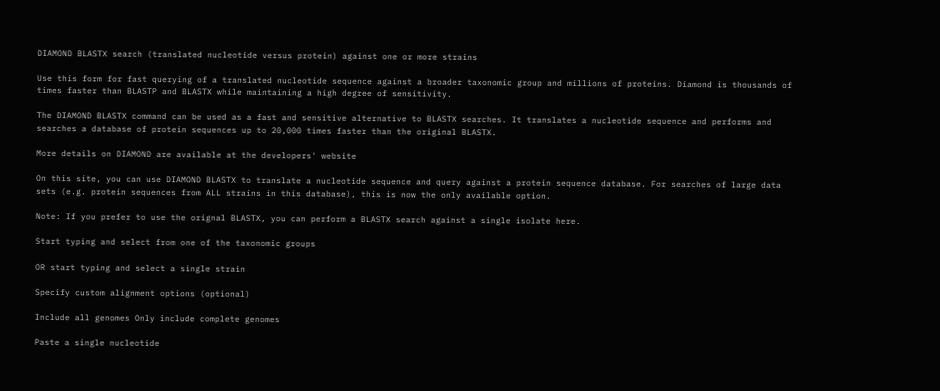DIAMOND BLASTX search (translated nucleotide versus protein) against one or more strains

Use this form for fast querying of a translated nucleotide sequence against a broader taxonomic group and millions of proteins. Diamond is thousands of times faster than BLASTP and BLASTX while maintaining a high degree of sensitivity.

The DIAMOND BLASTX command can be used as a fast and sensitive alternative to BLASTX searches. It translates a nucleotide sequence and performs and searches a database of protein sequences up to 20,000 times faster than the original BLASTX.

More details on DIAMOND are available at the developers' website

On this site, you can use DIAMOND BLASTX to translate a nucleotide sequence and query against a protein sequence database. For searches of large data sets (e.g. protein sequences from ALL strains in this database), this is now the only available option.

Note: If you prefer to use the orignal BLASTX, you can perform a BLASTX search against a single isolate here.

Start typing and select from one of the taxonomic groups

OR start typing and select a single strain

Specify custom alignment options (optional)

Include all genomes Only include complete genomes

Paste a single nucleotide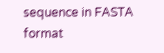sequence in FASTA format